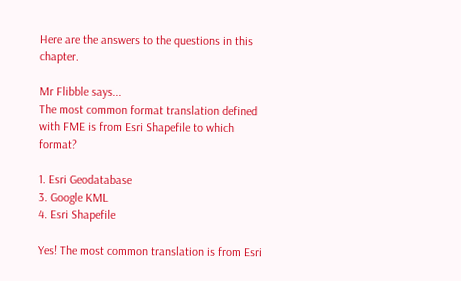Here are the answers to the questions in this chapter.

Mr Flibble says...
The most common format translation defined with FME is from Esri Shapefile to which format?

1. Esri Geodatabase
3. Google KML
4. Esri Shapefile

Yes! The most common translation is from Esri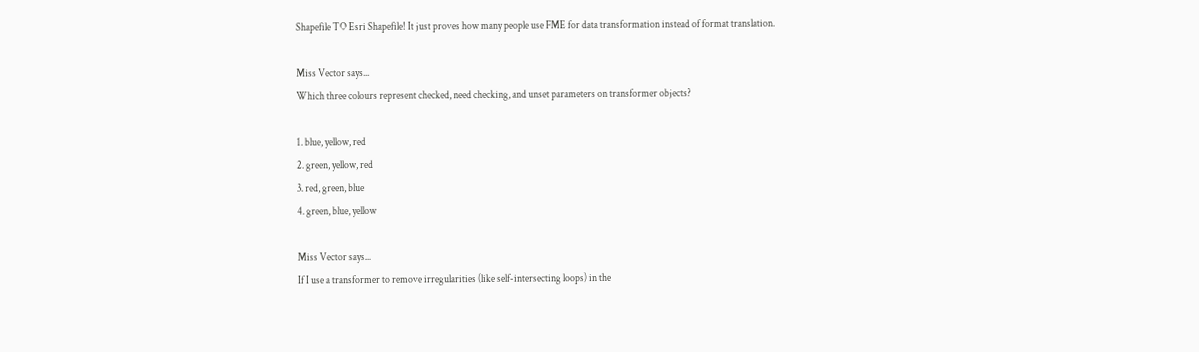Shapefile TO Esri Shapefile! It just proves how many people use FME for data transformation instead of format translation.

Miss Vector says...
Which three colours represent checked, need checking, and unset parameters on transformer objects?

1. blue, yellow, red
2. green, yellow, red
3. red, green, blue
4. green, blue, yellow

Miss Vector says...
If I use a transformer to remove irregularities (like self-intersecting loops) in the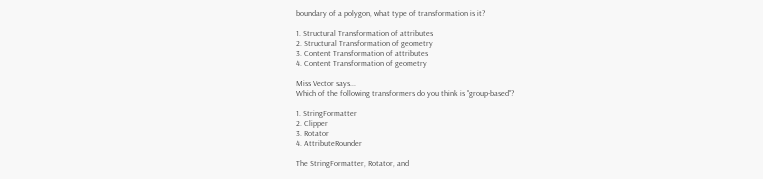boundary of a polygon, what type of transformation is it?

1. Structural Transformation of attributes
2. Structural Transformation of geometry
3. Content Transformation of attributes
4. Content Transformation of geometry

Miss Vector says...
Which of the following transformers do you think is "group-based"?

1. StringFormatter
2. Clipper
3. Rotator
4. AttributeRounder

The StringFormatter, Rotator, and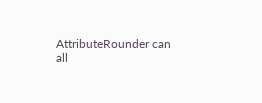AttributeRounder can all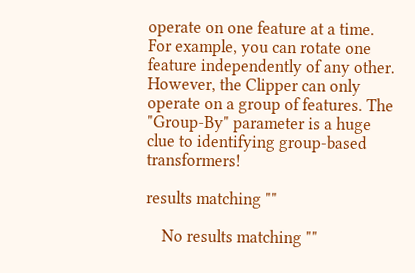operate on one feature at a time. For example, you can rotate one feature independently of any other. However, the Clipper can only operate on a group of features. The "Group-By" parameter is a huge clue to identifying group-based transformers!

results matching ""

    No results matching ""